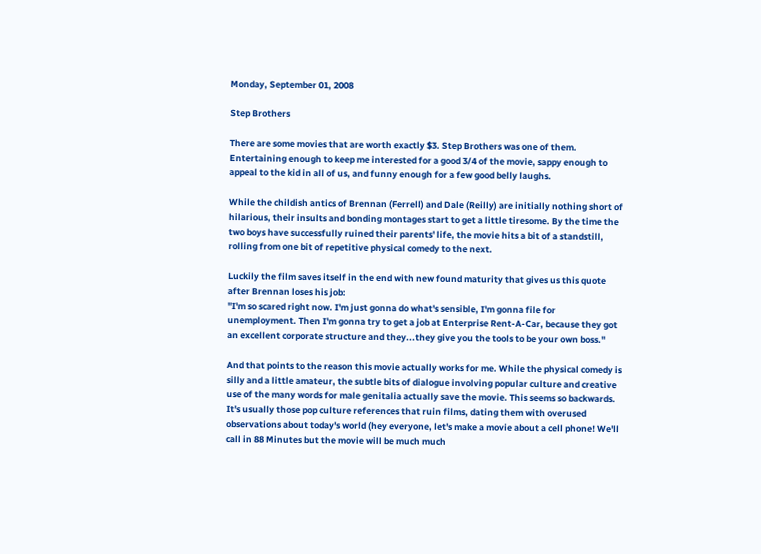Monday, September 01, 2008

Step Brothers

There are some movies that are worth exactly $3. Step Brothers was one of them. Entertaining enough to keep me interested for a good 3/4 of the movie, sappy enough to appeal to the kid in all of us, and funny enough for a few good belly laughs.

While the childish antics of Brennan (Ferrell) and Dale (Reilly) are initially nothing short of hilarious, their insults and bonding montages start to get a little tiresome. By the time the two boys have successfully ruined their parents' life, the movie hits a bit of a standstill, rolling from one bit of repetitive physical comedy to the next.

Luckily the film saves itself in the end with new found maturity that gives us this quote after Brennan loses his job:
"I'm so scared right now. I'm just gonna do what's sensible, I'm gonna file for unemployment. Then I'm gonna try to get a job at Enterprise Rent-A-Car, because they got an excellent corporate structure and they...they give you the tools to be your own boss."

And that points to the reason this movie actually works for me. While the physical comedy is silly and a little amateur, the subtle bits of dialogue involving popular culture and creative use of the many words for male genitalia actually save the movie. This seems so backwards. It's usually those pop culture references that ruin films, dating them with overused observations about today's world (hey everyone, let's make a movie about a cell phone! We'll call in 88 Minutes but the movie will be much much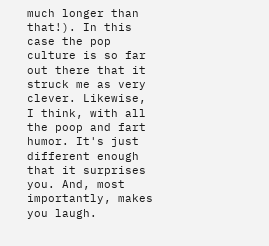much longer than that!). In this case the pop culture is so far out there that it struck me as very clever. Likewise, I think, with all the poop and fart humor. It's just different enough that it surprises you. And, most importantly, makes you laugh.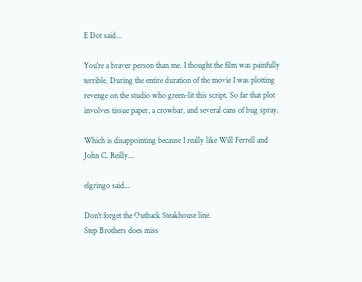E Dot said...

You're a braver person than me. I thought the film was painfully terrible. During the entire duration of the movie I was plotting revenge on the studio who green-lit this script. So far that plot involves tissue paper, a crowbar, and several cans of bug spray.

Which is disappointing because I really like Will Ferrell and John C. Reilly...

elgringo said...

Don't forget the Outback Steakhouse line.
Step Brothers does miss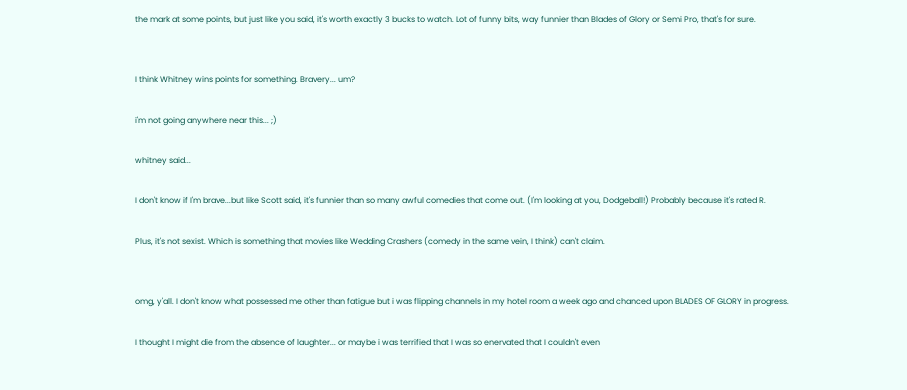the mark at some points, but just like you said, it's worth exactly 3 bucks to watch. Lot of funny bits, way funnier than Blades of Glory or Semi Pro, that's for sure.


I think Whitney wins points for something. Bravery... um?

i'm not going anywhere near this... ;)

whitney said...

I don't know if I'm brave...but like Scott said, it's funnier than so many awful comedies that come out. (I'm looking at you, Dodgeball!) Probably because it's rated R.

Plus, it's not sexist. Which is something that movies like Wedding Crashers (comedy in the same vein, I think) can't claim.


omg, y'all. I don't know what possessed me other than fatigue but i was flipping channels in my hotel room a week ago and chanced upon BLADES OF GLORY in progress.

I thought I might die from the absence of laughter... or maybe i was terrified that I was so enervated that I couldn't even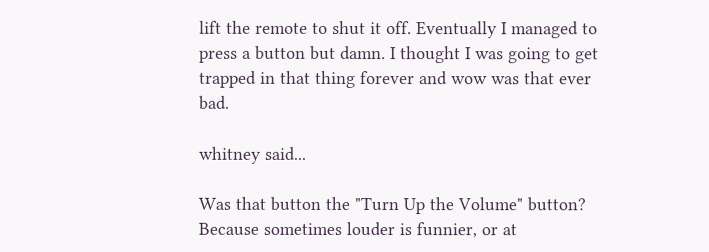lift the remote to shut it off. Eventually I managed to press a button but damn. I thought I was going to get trapped in that thing forever and wow was that ever bad.

whitney said...

Was that button the "Turn Up the Volume" button? Because sometimes louder is funnier, or at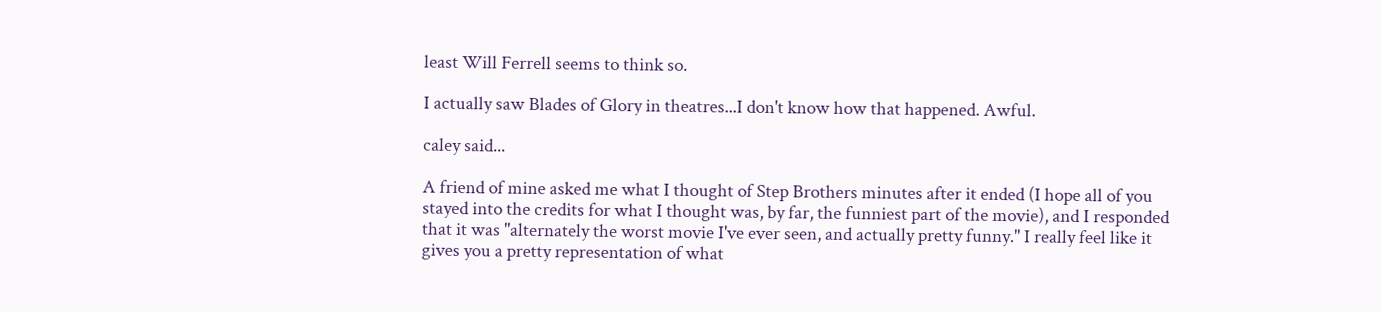least Will Ferrell seems to think so.

I actually saw Blades of Glory in theatres...I don't know how that happened. Awful.

caley said...

A friend of mine asked me what I thought of Step Brothers minutes after it ended (I hope all of you stayed into the credits for what I thought was, by far, the funniest part of the movie), and I responded that it was "alternately the worst movie I've ever seen, and actually pretty funny." I really feel like it gives you a pretty representation of what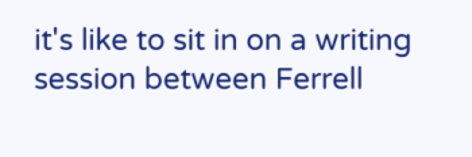it's like to sit in on a writing session between Ferrell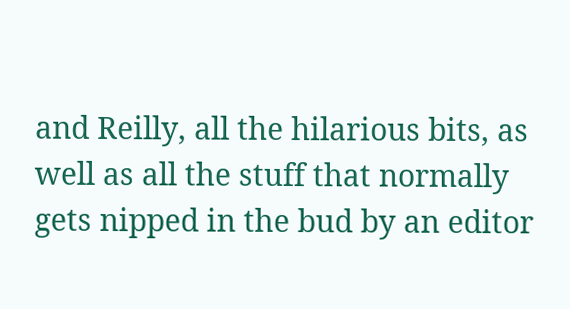and Reilly, all the hilarious bits, as well as all the stuff that normally gets nipped in the bud by an editor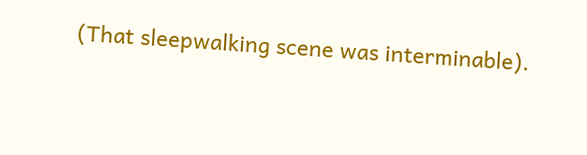(That sleepwalking scene was interminable).